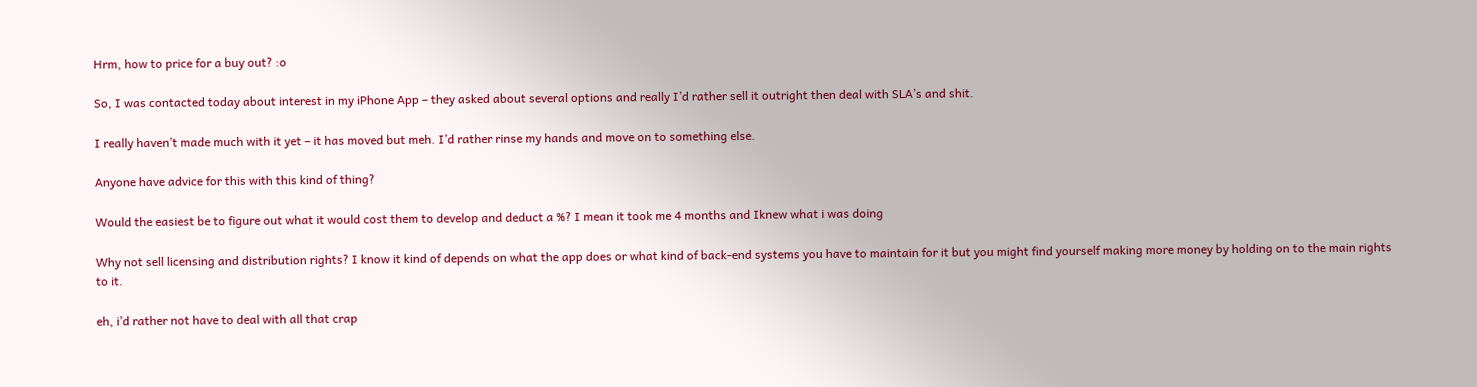Hrm, how to price for a buy out? :o

So, I was contacted today about interest in my iPhone App – they asked about several options and really I’d rather sell it outright then deal with SLA’s and shit.

I really haven’t made much with it yet – it has moved but meh. I’d rather rinse my hands and move on to something else.

Anyone have advice for this with this kind of thing?

Would the easiest be to figure out what it would cost them to develop and deduct a %? I mean it took me 4 months and Iknew what i was doing

Why not sell licensing and distribution rights? I know it kind of depends on what the app does or what kind of back-end systems you have to maintain for it but you might find yourself making more money by holding on to the main rights to it.

eh, i’d rather not have to deal with all that crap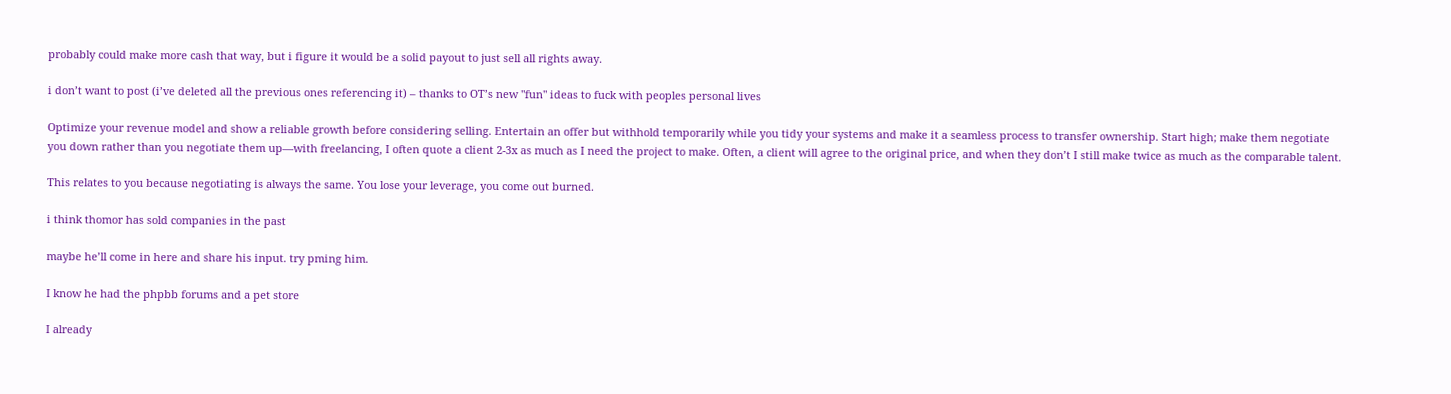probably could make more cash that way, but i figure it would be a solid payout to just sell all rights away.

i don’t want to post (i’ve deleted all the previous ones referencing it) – thanks to OT’s new "fun" ideas to fuck with peoples personal lives

Optimize your revenue model and show a reliable growth before considering selling. Entertain an offer but withhold temporarily while you tidy your systems and make it a seamless process to transfer ownership. Start high; make them negotiate you down rather than you negotiate them up—with freelancing, I often quote a client 2-3x as much as I need the project to make. Often, a client will agree to the original price, and when they don’t I still make twice as much as the comparable talent.

This relates to you because negotiating is always the same. You lose your leverage, you come out burned.

i think thomor has sold companies in the past

maybe he’ll come in here and share his input. try pming him.

I know he had the phpbb forums and a pet store

I already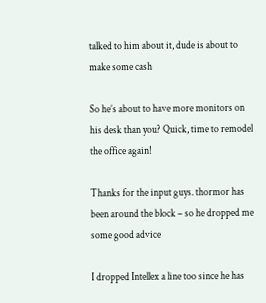talked to him about it, dude is about to make some cash

So he’s about to have more monitors on his desk than you? Quick, time to remodel the office again!

Thanks for the input guys. thormor has been around the block – so he dropped me some good advice

I dropped Intellex a line too since he has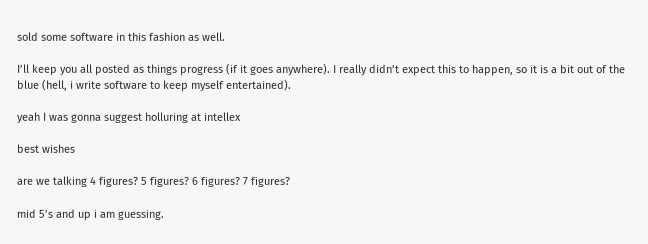sold some software in this fashion as well.

I’ll keep you all posted as things progress (if it goes anywhere). I really didn’t expect this to happen, so it is a bit out of the blue (hell, i write software to keep myself entertained).

yeah I was gonna suggest holluring at intellex

best wishes

are we talking 4 figures? 5 figures? 6 figures? 7 figures?

mid 5’s and up i am guessing.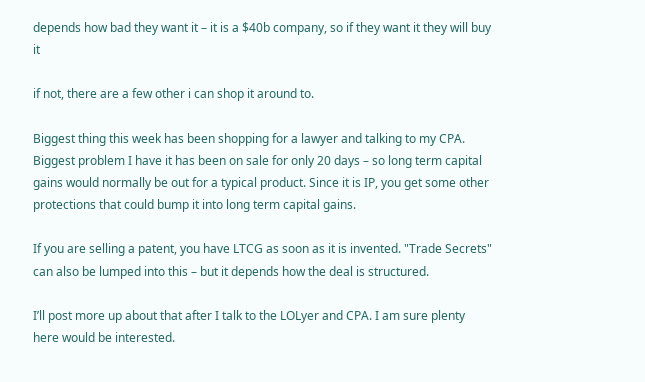depends how bad they want it – it is a $40b company, so if they want it they will buy it

if not, there are a few other i can shop it around to.

Biggest thing this week has been shopping for a lawyer and talking to my CPA. Biggest problem I have it has been on sale for only 20 days – so long term capital gains would normally be out for a typical product. Since it is IP, you get some other protections that could bump it into long term capital gains.

If you are selling a patent, you have LTCG as soon as it is invented. "Trade Secrets" can also be lumped into this – but it depends how the deal is structured.

I’ll post more up about that after I talk to the LOLyer and CPA. I am sure plenty here would be interested.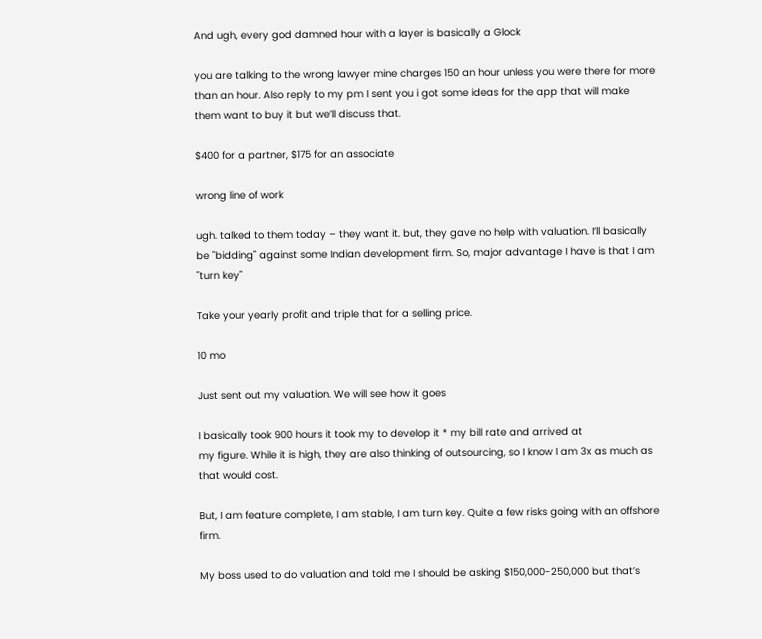And ugh, every god damned hour with a layer is basically a Glock

you are talking to the wrong lawyer mine charges 150 an hour unless you were there for more than an hour. Also reply to my pm I sent you i got some ideas for the app that will make them want to buy it but we’ll discuss that.

$400 for a partner, $175 for an associate

wrong line of work

ugh. talked to them today – they want it. but, they gave no help with valuation. I’ll basically be "bidding" against some Indian development firm. So, major advantage I have is that I am "turn key"

Take your yearly profit and triple that for a selling price.

10 mo

Just sent out my valuation. We will see how it goes

I basically took 900 hours it took my to develop it * my bill rate and arrived at
my figure. While it is high, they are also thinking of outsourcing, so I know I am 3x as much as that would cost.

But, I am feature complete, I am stable, I am turn key. Quite a few risks going with an offshore firm.

My boss used to do valuation and told me I should be asking $150,000-250,000 but that’s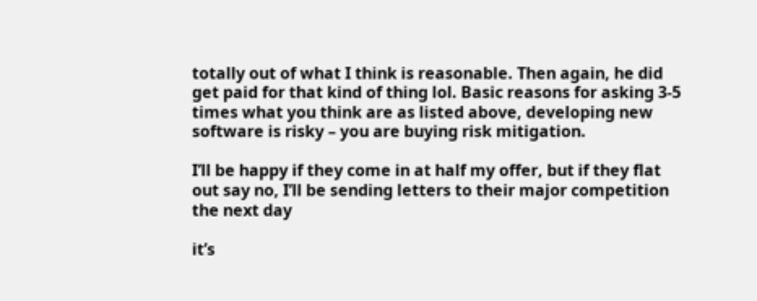totally out of what I think is reasonable. Then again, he did get paid for that kind of thing lol. Basic reasons for asking 3-5 times what you think are as listed above, developing new software is risky – you are buying risk mitigation.

I’ll be happy if they come in at half my offer, but if they flat out say no, I’ll be sending letters to their major competition the next day

it’s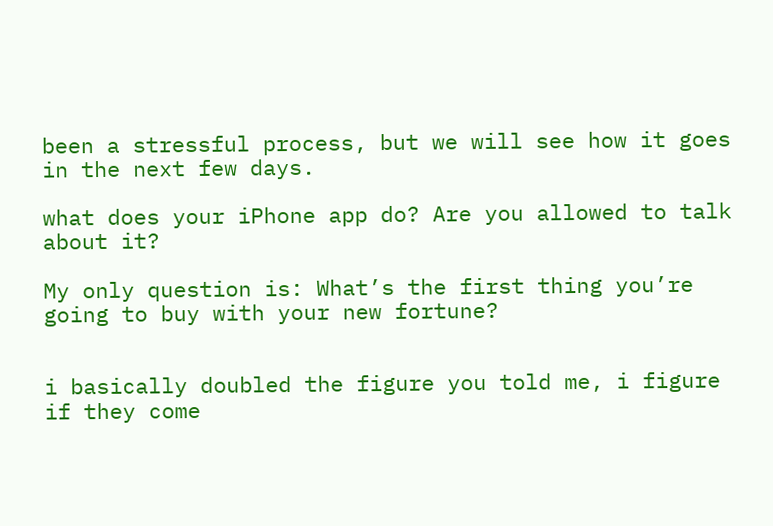been a stressful process, but we will see how it goes in the next few days.

what does your iPhone app do? Are you allowed to talk about it?

My only question is: What’s the first thing you’re going to buy with your new fortune?


i basically doubled the figure you told me, i figure if they come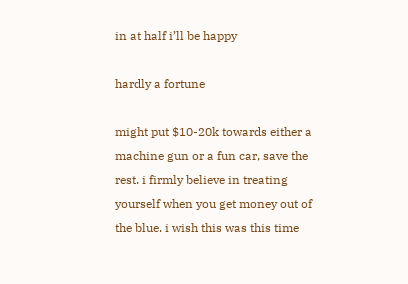in at half i’ll be happy

hardly a fortune

might put $10-20k towards either a machine gun or a fun car, save the rest. i firmly believe in treating yourself when you get money out of the blue. i wish this was this time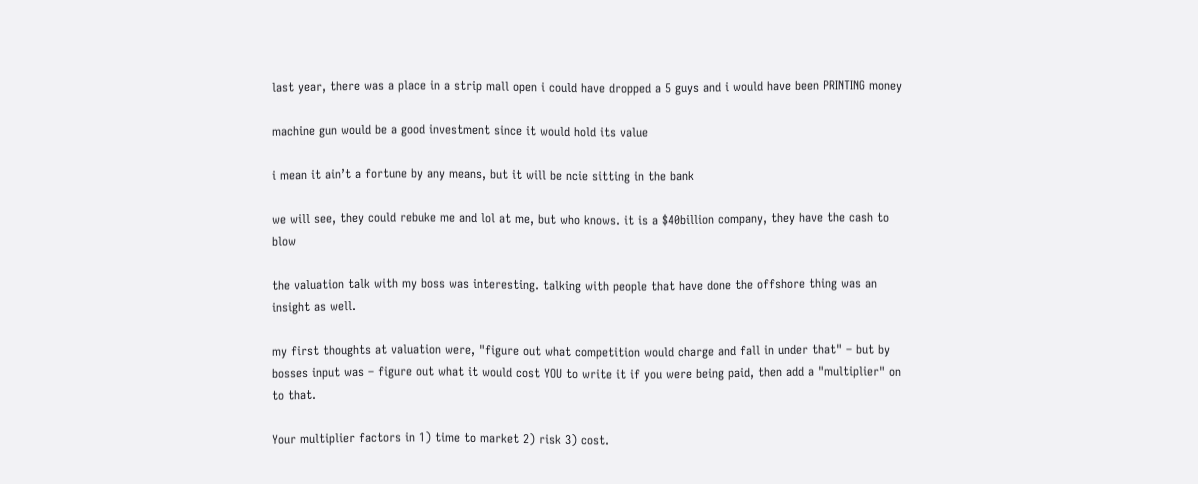last year, there was a place in a strip mall open i could have dropped a 5 guys and i would have been PRINTING money

machine gun would be a good investment since it would hold its value

i mean it ain’t a fortune by any means, but it will be ncie sitting in the bank

we will see, they could rebuke me and lol at me, but who knows. it is a $40billion company, they have the cash to blow

the valuation talk with my boss was interesting. talking with people that have done the offshore thing was an insight as well.

my first thoughts at valuation were, "figure out what competition would charge and fall in under that" – but by bosses input was – figure out what it would cost YOU to write it if you were being paid, then add a "multiplier" on to that.

Your multiplier factors in 1) time to market 2) risk 3) cost.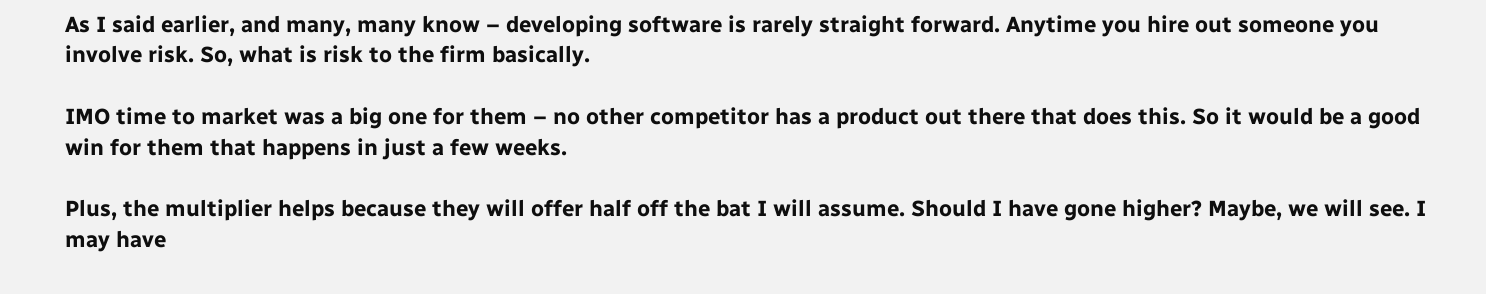As I said earlier, and many, many know – developing software is rarely straight forward. Anytime you hire out someone you involve risk. So, what is risk to the firm basically.

IMO time to market was a big one for them – no other competitor has a product out there that does this. So it would be a good win for them that happens in just a few weeks.

Plus, the multiplier helps because they will offer half off the bat I will assume. Should I have gone higher? Maybe, we will see. I may have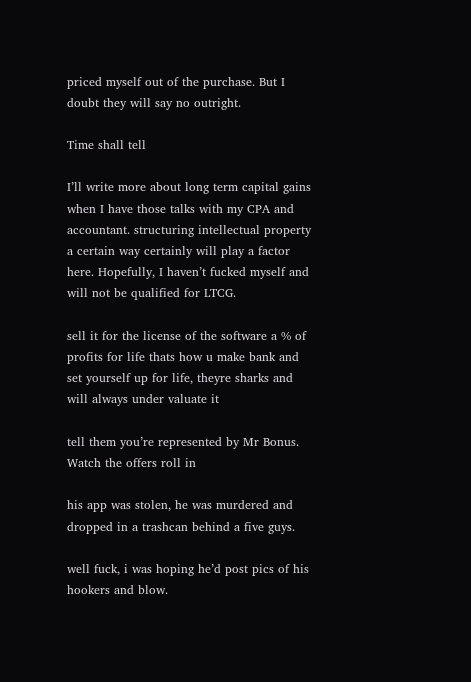priced myself out of the purchase. But I doubt they will say no outright.

Time shall tell

I’ll write more about long term capital gains when I have those talks with my CPA and accountant. structuring intellectual property a certain way certainly will play a factor here. Hopefully, I haven’t fucked myself and will not be qualified for LTCG.

sell it for the license of the software a % of profits for life thats how u make bank and set yourself up for life, theyre sharks and will always under valuate it

tell them you’re represented by Mr Bonus.
Watch the offers roll in

his app was stolen, he was murdered and dropped in a trashcan behind a five guys.

well fuck, i was hoping he’d post pics of his hookers and blow.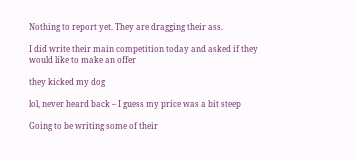Nothing to report yet. They are dragging their ass.

I did write their main competition today and asked if they would like to make an offer

they kicked my dog

lol, never heard back – I guess my price was a bit steep

Going to be writing some of their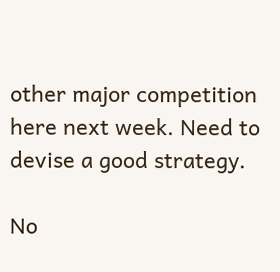other major competition here next week. Need to devise a good strategy.

No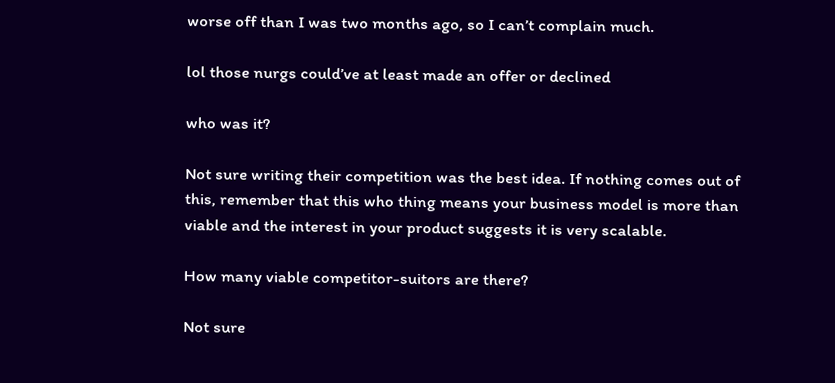worse off than I was two months ago, so I can’t complain much.

lol those nurgs could’ve at least made an offer or declined

who was it?

Not sure writing their competition was the best idea. If nothing comes out of this, remember that this who thing means your business model is more than viable and the interest in your product suggests it is very scalable.

How many viable competitor-suitors are there?

Not sure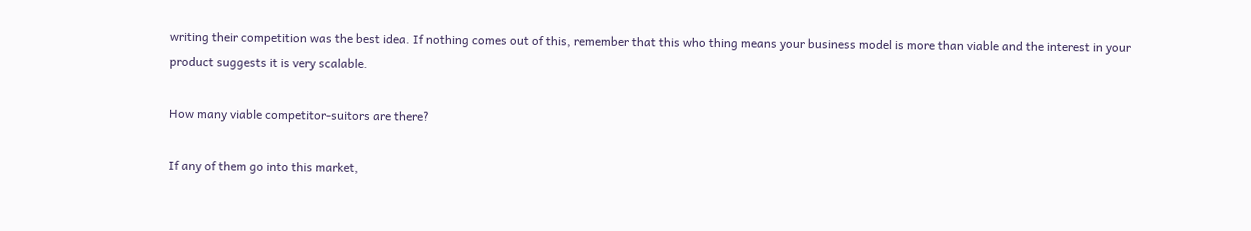writing their competition was the best idea. If nothing comes out of this, remember that this who thing means your business model is more than viable and the interest in your product suggests it is very scalable.

How many viable competitor-suitors are there?

If any of them go into this market,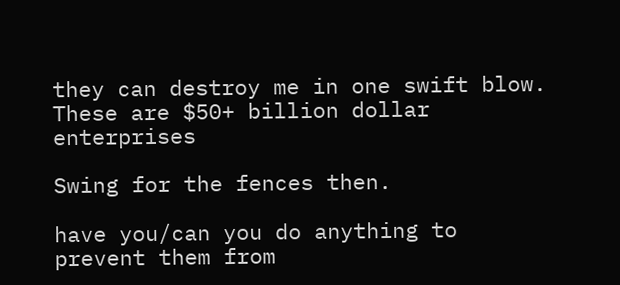they can destroy me in one swift blow. These are $50+ billion dollar enterprises

Swing for the fences then.

have you/can you do anything to prevent them from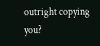outright copying you?